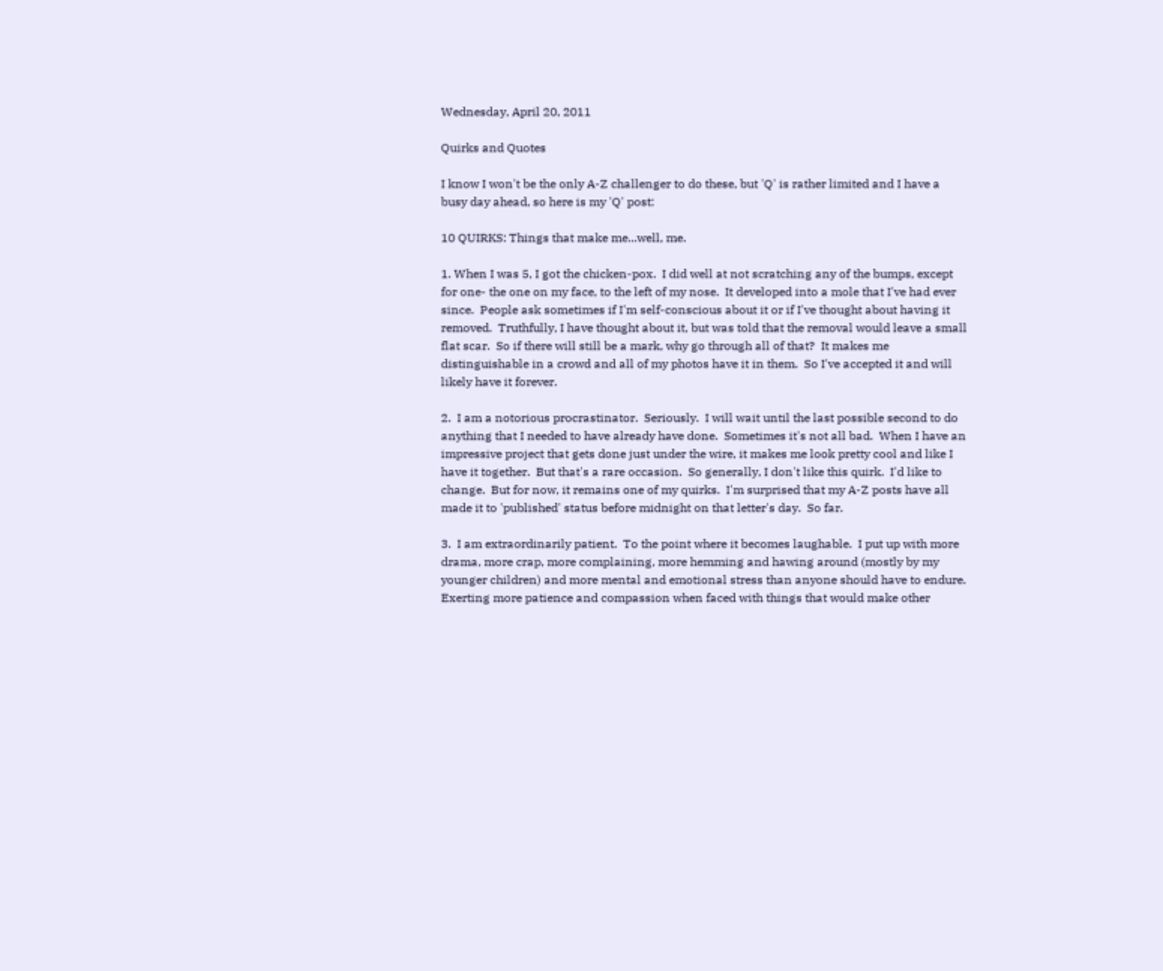Wednesday, April 20, 2011

Quirks and Quotes

I know I won't be the only A-Z challenger to do these, but 'Q' is rather limited and I have a busy day ahead, so here is my 'Q' post:

10 QUIRKS: Things that make me...well, me.

1. When I was 5, I got the chicken-pox.  I did well at not scratching any of the bumps, except for one- the one on my face, to the left of my nose.  It developed into a mole that I've had ever since.  People ask sometimes if I'm self-conscious about it or if I've thought about having it removed.  Truthfully, I have thought about it, but was told that the removal would leave a small flat scar.  So if there will still be a mark, why go through all of that?  It makes me distinguishable in a crowd and all of my photos have it in them.  So I've accepted it and will likely have it forever.

2.  I am a notorious procrastinator.  Seriously.  I will wait until the last possible second to do anything that I needed to have already have done.  Sometimes it's not all bad.  When I have an impressive project that gets done just under the wire, it makes me look pretty cool and like I have it together.  But that's a rare occasion.  So generally, I don't like this quirk.  I'd like to change.  But for now, it remains one of my quirks.  I'm surprised that my A-Z posts have all made it to 'published' status before midnight on that letter's day.  So far.

3.  I am extraordinarily patient.  To the point where it becomes laughable.  I put up with more drama, more crap, more complaining, more hemming and hawing around (mostly by my younger children) and more mental and emotional stress than anyone should have to endure.  Exerting more patience and compassion when faced with things that would make other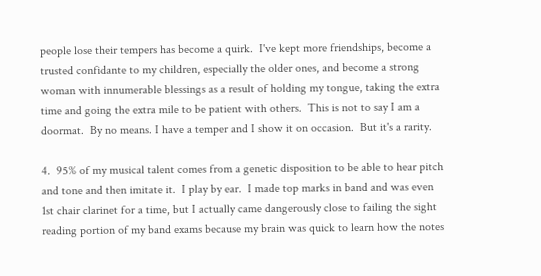people lose their tempers has become a quirk.  I've kept more friendships, become a trusted confidante to my children, especially the older ones, and become a strong woman with innumerable blessings as a result of holding my tongue, taking the extra time and going the extra mile to be patient with others.  This is not to say I am a doormat.  By no means. I have a temper and I show it on occasion.  But it's a rarity.

4.  95% of my musical talent comes from a genetic disposition to be able to hear pitch and tone and then imitate it.  I play by ear.  I made top marks in band and was even 1st chair clarinet for a time, but I actually came dangerously close to failing the sight reading portion of my band exams because my brain was quick to learn how the notes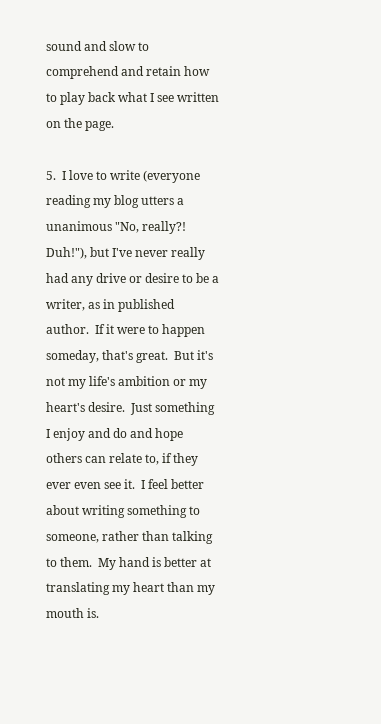sound and slow to comprehend and retain how to play back what I see written on the page.

5.  I love to write (everyone reading my blog utters a unanimous "No, really?! Duh!"), but I've never really had any drive or desire to be a writer, as in published author.  If it were to happen someday, that's great.  But it's not my life's ambition or my heart's desire.  Just something I enjoy and do and hope others can relate to, if they ever even see it.  I feel better about writing something to someone, rather than talking to them.  My hand is better at translating my heart than my mouth is.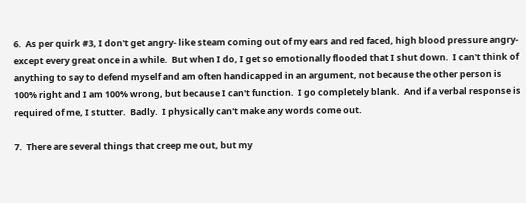6.  As per quirk #3, I don't get angry- like steam coming out of my ears and red faced, high blood pressure angry- except every great once in a while.  But when I do, I get so emotionally flooded that I shut down.  I can't think of anything to say to defend myself and am often handicapped in an argument, not because the other person is 100% right and I am 100% wrong, but because I can't function.  I go completely blank.  And if a verbal response is required of me, I stutter.  Badly.  I physically can't make any words come out.

7.  There are several things that creep me out, but my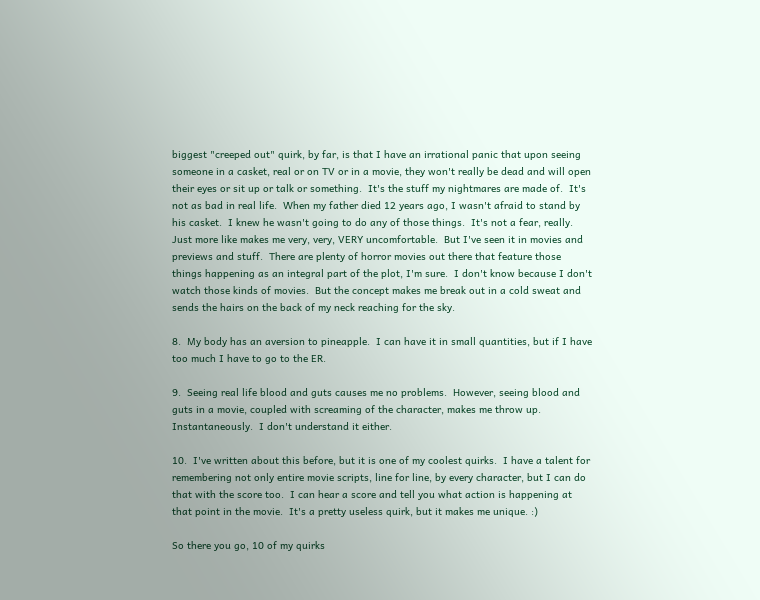biggest "creeped out" quirk, by far, is that I have an irrational panic that upon seeing someone in a casket, real or on TV or in a movie, they won't really be dead and will open their eyes or sit up or talk or something.  It's the stuff my nightmares are made of.  It's not as bad in real life.  When my father died 12 years ago, I wasn't afraid to stand by his casket.  I knew he wasn't going to do any of those things.  It's not a fear, really.  Just more like makes me very, very, VERY uncomfortable.  But I've seen it in movies and previews and stuff.  There are plenty of horror movies out there that feature those things happening as an integral part of the plot, I'm sure.  I don't know because I don't watch those kinds of movies.  But the concept makes me break out in a cold sweat and sends the hairs on the back of my neck reaching for the sky.

8.  My body has an aversion to pineapple.  I can have it in small quantities, but if I have too much I have to go to the ER.

9.  Seeing real life blood and guts causes me no problems.  However, seeing blood and guts in a movie, coupled with screaming of the character, makes me throw up.  Instantaneously.  I don't understand it either.

10.  I've written about this before, but it is one of my coolest quirks.  I have a talent for remembering not only entire movie scripts, line for line, by every character, but I can do that with the score too.  I can hear a score and tell you what action is happening at that point in the movie.  It's a pretty useless quirk, but it makes me unique. :)

So there you go, 10 of my quirks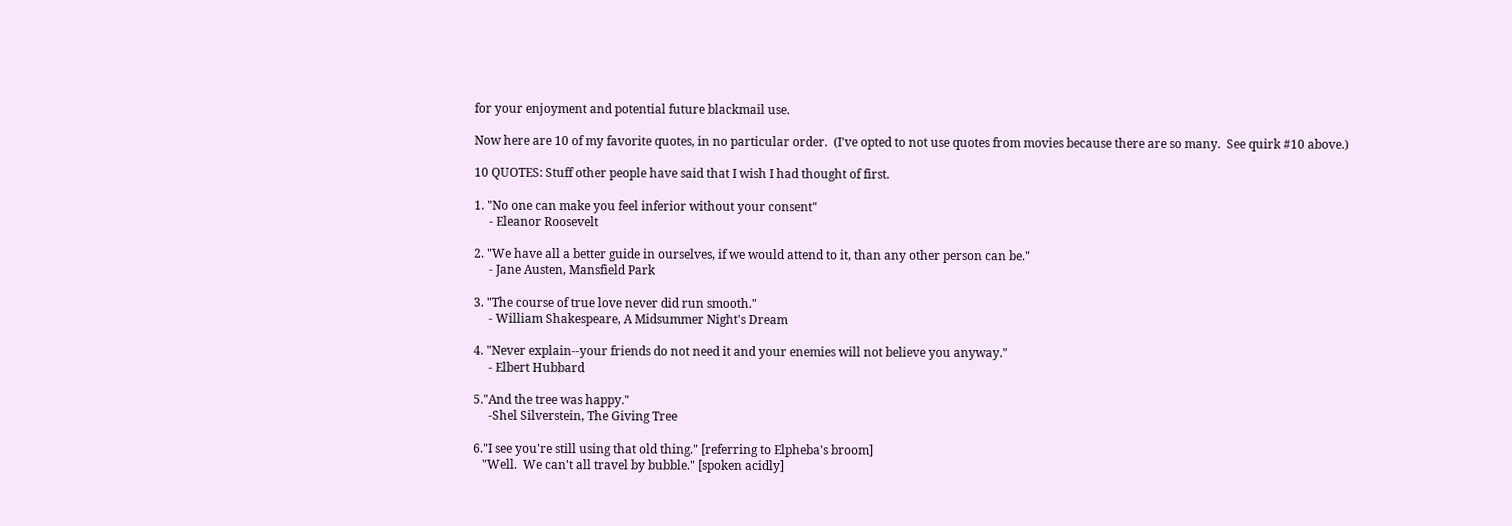for your enjoyment and potential future blackmail use.

Now here are 10 of my favorite quotes, in no particular order.  (I've opted to not use quotes from movies because there are so many.  See quirk #10 above.)

10 QUOTES: Stuff other people have said that I wish I had thought of first.

1. "No one can make you feel inferior without your consent"
     - Eleanor Roosevelt

2. "We have all a better guide in ourselves, if we would attend to it, than any other person can be."
     - Jane Austen, Mansfield Park

3. "The course of true love never did run smooth."
     - William Shakespeare, A Midsummer Night's Dream

4. "Never explain--your friends do not need it and your enemies will not believe you anyway."
     - Elbert Hubbard

5."And the tree was happy."
     -Shel Silverstein, The Giving Tree

6."I see you're still using that old thing." [referring to Elpheba's broom]
   "Well.  We can't all travel by bubble." [spoken acidly]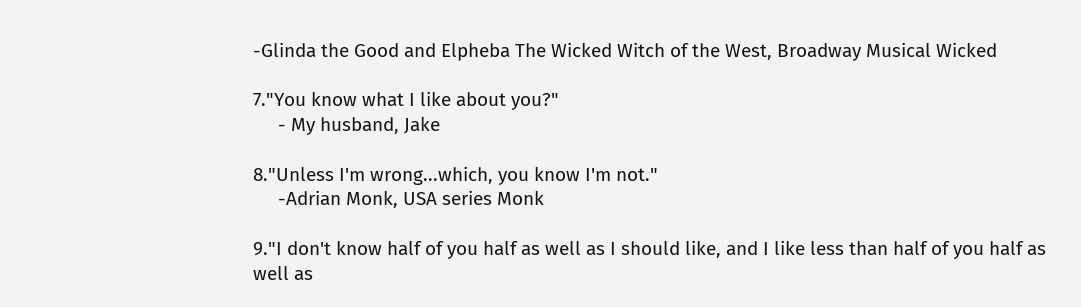-Glinda the Good and Elpheba The Wicked Witch of the West, Broadway Musical Wicked

7."You know what I like about you?"
     - My husband, Jake

8."Unless I'm wrong...which, you know I'm not."
     -Adrian Monk, USA series Monk

9."I don't know half of you half as well as I should like, and I like less than half of you half as well as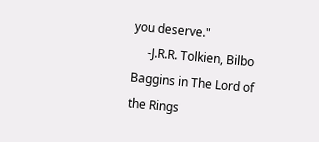you deserve."
     -J.R.R. Tolkien, Bilbo Baggins in The Lord of the Rings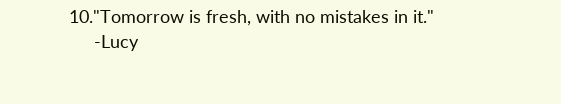10."Tomorrow is fresh, with no mistakes in it."
     -Lucy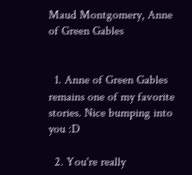Maud Montgomery, Anne of Green Gables


  1. Anne of Green Gables remains one of my favorite stories. Nice bumping into you :D

  2. You're really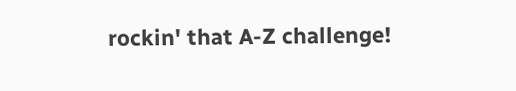rockin' that A-Z challenge!